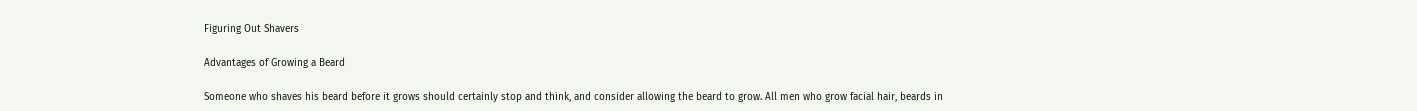Figuring Out Shavers

Advantages of Growing a Beard

Someone who shaves his beard before it grows should certainly stop and think, and consider allowing the beard to grow. All men who grow facial hair, beards in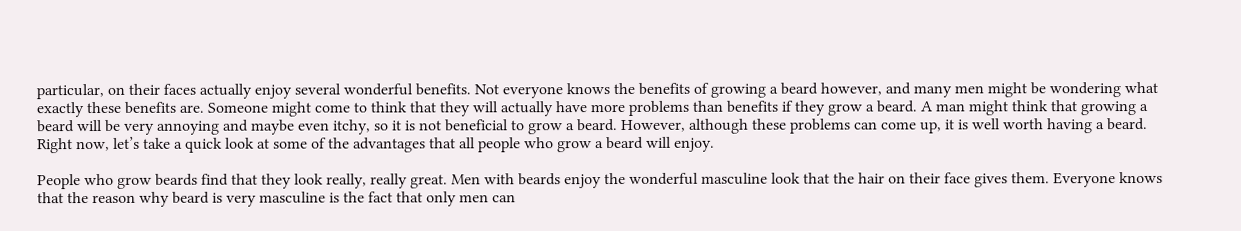particular, on their faces actually enjoy several wonderful benefits. Not everyone knows the benefits of growing a beard however, and many men might be wondering what exactly these benefits are. Someone might come to think that they will actually have more problems than benefits if they grow a beard. A man might think that growing a beard will be very annoying and maybe even itchy, so it is not beneficial to grow a beard. However, although these problems can come up, it is well worth having a beard. Right now, let’s take a quick look at some of the advantages that all people who grow a beard will enjoy.

People who grow beards find that they look really, really great. Men with beards enjoy the wonderful masculine look that the hair on their face gives them. Everyone knows that the reason why beard is very masculine is the fact that only men can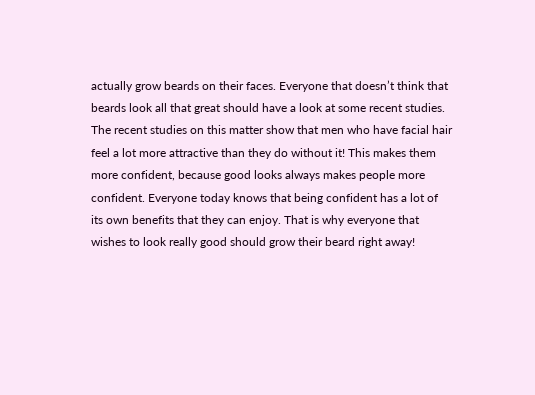actually grow beards on their faces. Everyone that doesn’t think that beards look all that great should have a look at some recent studies. The recent studies on this matter show that men who have facial hair feel a lot more attractive than they do without it! This makes them more confident, because good looks always makes people more confident. Everyone today knows that being confident has a lot of its own benefits that they can enjoy. That is why everyone that wishes to look really good should grow their beard right away!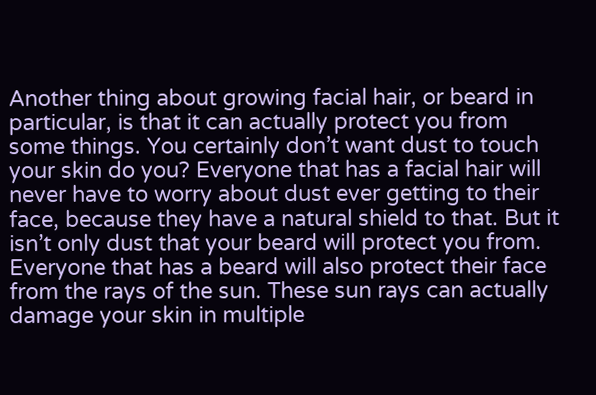Another thing about growing facial hair, or beard in particular, is that it can actually protect you from some things. You certainly don’t want dust to touch your skin do you? Everyone that has a facial hair will never have to worry about dust ever getting to their face, because they have a natural shield to that. But it isn’t only dust that your beard will protect you from. Everyone that has a beard will also protect their face from the rays of the sun. These sun rays can actually damage your skin in multiple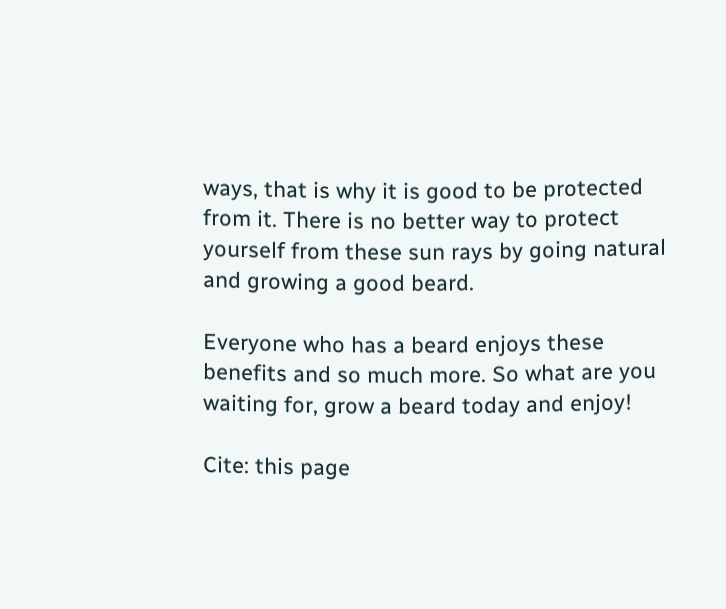ways, that is why it is good to be protected from it. There is no better way to protect yourself from these sun rays by going natural and growing a good beard.

Everyone who has a beard enjoys these benefits and so much more. So what are you waiting for, grow a beard today and enjoy!

Cite: this page